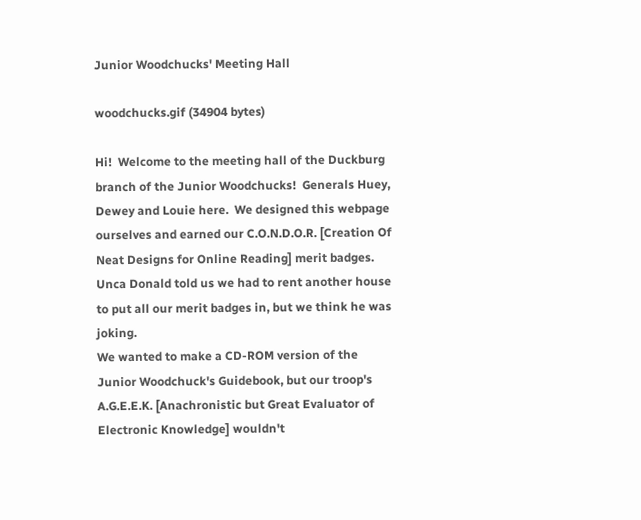Junior Woodchucks' Meeting Hall

woodchucks.gif (34904 bytes)

Hi!  Welcome to the meeting hall of the Duckburg branch of the Junior Woodchucks!  Generals Huey, Dewey and Louie here.  We designed this webpage ourselves and earned our C.O.N.D.O.R. [Creation Of Neat Designs for Online Reading] merit badges.  Unca Donald told us we had to rent another house to put all our merit badges in, but we think he was joking.
We wanted to make a CD-ROM version of the Junior Woodchuck's Guidebook, but our troop's A.G.E.E.K. [Anachronistic but Great Evaluator of Electronic Knowledge] wouldn't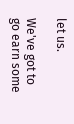let us.

We've got to go earn some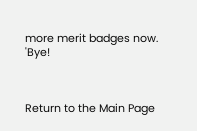more merit badges now.  'Bye!



Return to the Main Page